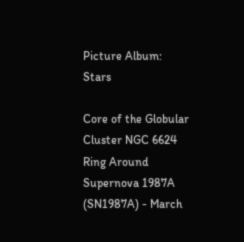Picture Album: Stars

Core of the Globular Cluster NGC 6624 Ring Around Supernova 1987A (SN1987A) - March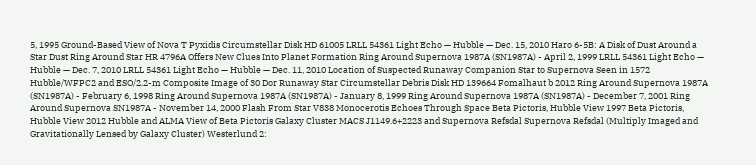5, 1995 Ground-Based View of Nova T Pyxidis Circumstellar Disk HD 61005 LRLL 54361 Light Echo — Hubble — Dec. 15, 2010 Haro 6-5B: A Disk of Dust Around a Star Dust Ring Around Star HR 4796A Offers New Clues Into Planet Formation Ring Around Supernova 1987A (SN1987A) - April 2, 1999 LRLL 54361 Light Echo — Hubble — Dec. 7, 2010 LRLL 54361 Light Echo — Hubble — Dec. 11, 2010 Location of Suspected Runaway Companion Star to Supernova Seen in 1572 Hubble/WFPC2 and ESO/2.2-m Composite Image of 30 Dor Runaway Star Circumstellar Debris Disk HD 139664 Fomalhaut b 2012 Ring Around Supernova 1987A (SN1987A) - February 6, 1998 Ring Around Supernova 1987A (SN1987A) - January 8, 1999 Ring Around Supernova 1987A (SN1987A) - December 7, 2001 Ring Around Supernova SN1987A - November 14, 2000 Flash From Star V838 Monocerotis Echoes Through Space Beta Pictoris, Hubble View 1997 Beta Pictoris, Hubble View 2012 Hubble and ALMA View of Beta Pictoris Galaxy Cluster MACS J1149.6+2223 and Supernova Refsdal Supernova Refsdal (Multiply Imaged and Gravitationally Lensed by Galaxy Cluster) Westerlund 2: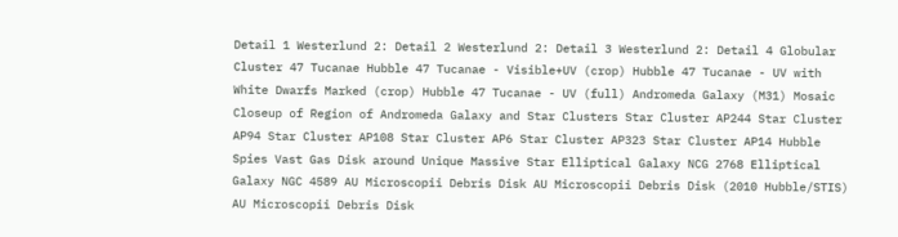Detail 1 Westerlund 2: Detail 2 Westerlund 2: Detail 3 Westerlund 2: Detail 4 Globular Cluster 47 Tucanae Hubble 47 Tucanae - Visible+UV (crop) Hubble 47 Tucanae - UV with White Dwarfs Marked (crop) Hubble 47 Tucanae - UV (full) Andromeda Galaxy (M31) Mosaic Closeup of Region of Andromeda Galaxy and Star Clusters Star Cluster AP244 Star Cluster AP94 Star Cluster AP108 Star Cluster AP6 Star Cluster AP323 Star Cluster AP14 Hubble Spies Vast Gas Disk around Unique Massive Star Elliptical Galaxy NCG 2768 Elliptical Galaxy NGC 4589 AU Microscopii Debris Disk AU Microscopii Debris Disk (2010 Hubble/STIS) AU Microscopii Debris Disk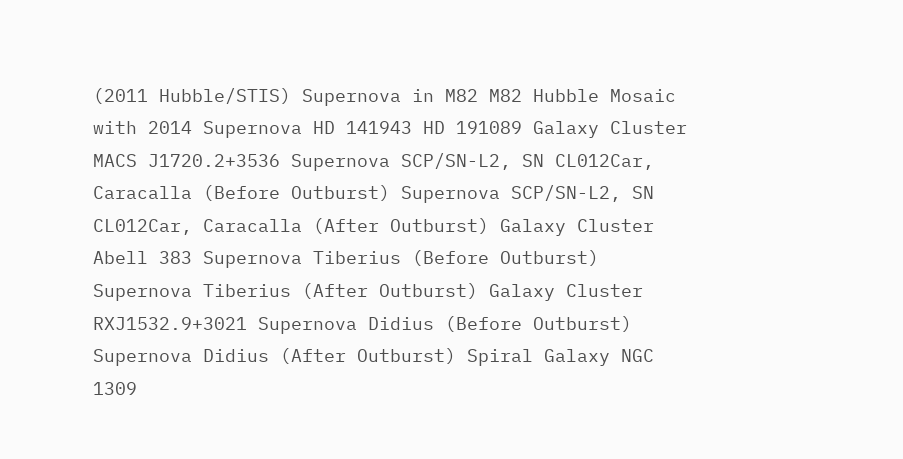(2011 Hubble/STIS) Supernova in M82 M82 Hubble Mosaic with 2014 Supernova HD 141943 HD 191089 Galaxy Cluster MACS J1720.2+3536 Supernova SCP/SN-L2, SN CL012Car, Caracalla (Before Outburst) Supernova SCP/SN-L2, SN CL012Car, Caracalla (After Outburst) Galaxy Cluster Abell 383 Supernova Tiberius (Before Outburst) Supernova Tiberius (After Outburst) Galaxy Cluster RXJ1532.9+3021 Supernova Didius (Before Outburst) Supernova Didius (After Outburst) Spiral Galaxy NGC 1309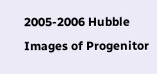2005-2006 Hubble Images of Progenitor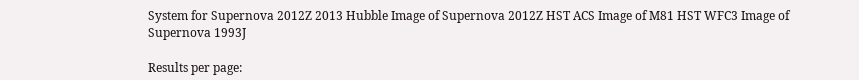System for Supernova 2012Z 2013 Hubble Image of Supernova 2012Z HST ACS Image of M81 HST WFC3 Image of Supernova 1993J

Results per page: